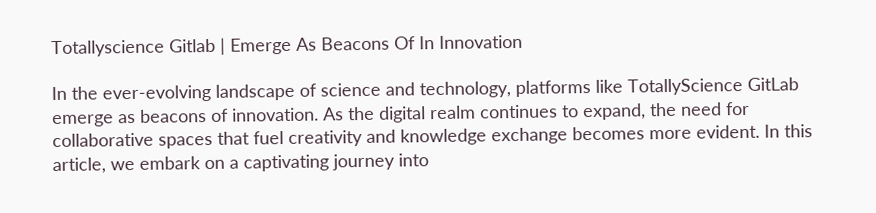Totallyscience Gitlab | Emerge As Beacons Of In Innovation

In the ever-evolving landscape of science and technology, platforms like TotallyScience GitLab emerge as beacons of innovation. As the digital realm continues to expand, the need for collaborative spaces that fuel creativity and knowledge exchange becomes more evident. In this article, we embark on a captivating journey into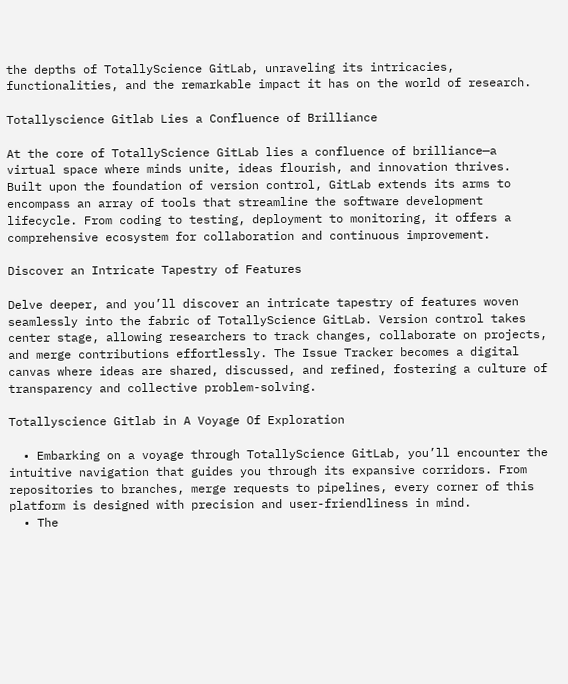the depths of TotallyScience GitLab, unraveling its intricacies, functionalities, and the remarkable impact it has on the world of research.

Totallyscience Gitlab Lies a Confluence of Brilliance

At the core of TotallyScience GitLab lies a confluence of brilliance—a virtual space where minds unite, ideas flourish, and innovation thrives. Built upon the foundation of version control, GitLab extends its arms to encompass an array of tools that streamline the software development lifecycle. From coding to testing, deployment to monitoring, it offers a comprehensive ecosystem for collaboration and continuous improvement.

Discover an Intricate Tapestry of Features

Delve deeper, and you’ll discover an intricate tapestry of features woven seamlessly into the fabric of TotallyScience GitLab. Version control takes center stage, allowing researchers to track changes, collaborate on projects, and merge contributions effortlessly. The Issue Tracker becomes a digital canvas where ideas are shared, discussed, and refined, fostering a culture of transparency and collective problem-solving.

Totallyscience Gitlab in A Voyage Of Exploration

  • Embarking on a voyage through TotallyScience GitLab, you’ll encounter the intuitive navigation that guides you through its expansive corridors. From repositories to branches, merge requests to pipelines, every corner of this platform is designed with precision and user-friendliness in mind.
  • The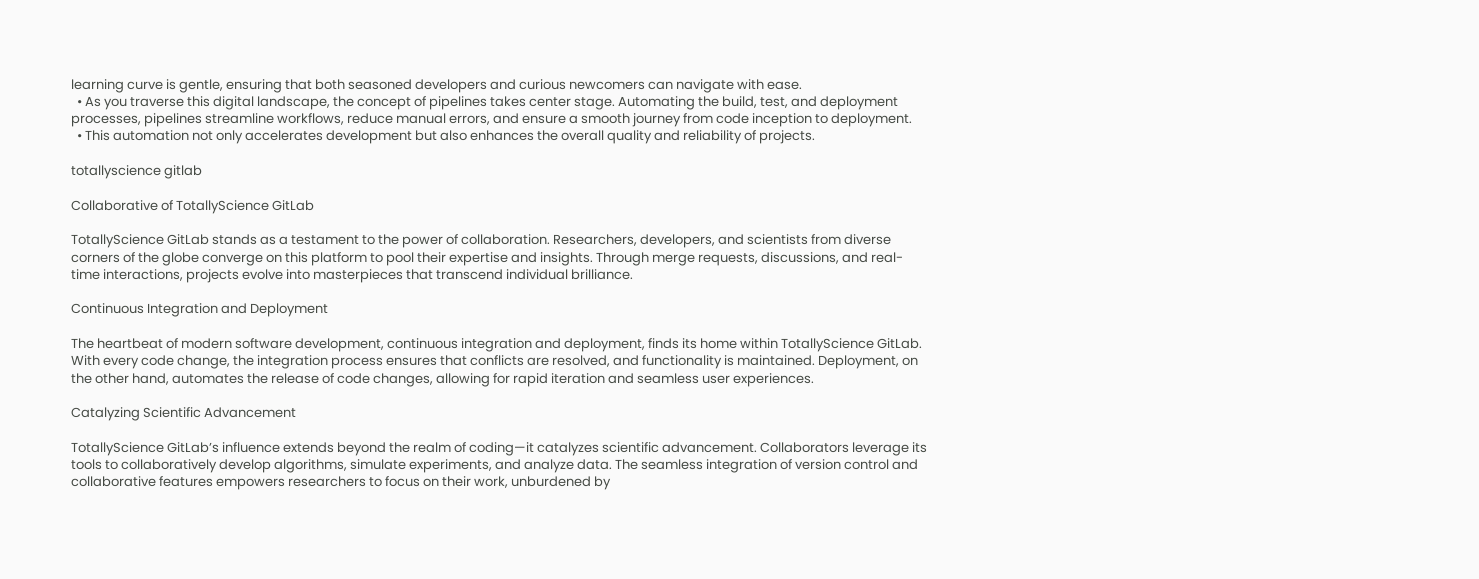learning curve is gentle, ensuring that both seasoned developers and curious newcomers can navigate with ease.
  • As you traverse this digital landscape, the concept of pipelines takes center stage. Automating the build, test, and deployment processes, pipelines streamline workflows, reduce manual errors, and ensure a smooth journey from code inception to deployment.
  • This automation not only accelerates development but also enhances the overall quality and reliability of projects.

totallyscience gitlab

Collaborative of TotallyScience GitLab

TotallyScience GitLab stands as a testament to the power of collaboration. Researchers, developers, and scientists from diverse corners of the globe converge on this platform to pool their expertise and insights. Through merge requests, discussions, and real-time interactions, projects evolve into masterpieces that transcend individual brilliance.

Continuous Integration and Deployment

The heartbeat of modern software development, continuous integration and deployment, finds its home within TotallyScience GitLab. With every code change, the integration process ensures that conflicts are resolved, and functionality is maintained. Deployment, on the other hand, automates the release of code changes, allowing for rapid iteration and seamless user experiences.

Catalyzing Scientific Advancement

TotallyScience GitLab’s influence extends beyond the realm of coding—it catalyzes scientific advancement. Collaborators leverage its tools to collaboratively develop algorithms, simulate experiments, and analyze data. The seamless integration of version control and collaborative features empowers researchers to focus on their work, unburdened by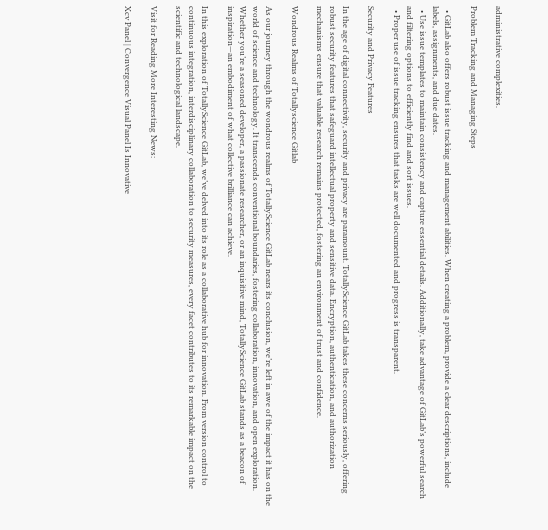administrative complexities.

Problem Tracking and Managing Steps

  • GitLab also offers robust issue tracking and management abilities. When creating a problem, provide a clear descriptions, include labels, assignments, and due dates.
  • Use issue templates to maintain consistency and capture essential details. Additionally, take advantage of GitLab’s powerful search and filtering options to efficiently find and sort issues.
  • Proper use of issue tracking ensures that tasks are well documented and progress is transparent.

Security and Privacy Features

In the age of digital connectivity, security and privacy are paramount. TotallyScience GitLab takes these concerns seriously, offering robust security features that safeguard intellectual property and sensitive data. Encryption, authentication, and authorization mechanisms ensure that valuable research remains protected, fostering an environment of trust and confidence.

Wondrous Realms of Totallyscience Gitlab

As our journey through the wondrous realms of TotallyScience GitLab nears its conclusion, we’re left in awe of the impact it has on the world of science and technology. It transcends conventional boundaries, fostering collaboration, innovation, and open exploration. Whether you’re a seasoned developer, a passionate researcher, or an inquisitive mind, TotallyScience GitLab stands as a beacon of inspiration—an embodiment of what collective brilliance can achieve.

In this exploration of TotallyScience GitLab, we’ve delved into its role as a collaborative hub for innovation. From version control to continuous integration, interdisciplinary collaboration to security measures, every facet contributes to its remarkable impact on the scientific and technological landscape.

Visit for Reading More Interesting News:

Xcv Panel | Convergence Visual Panel Is Innovative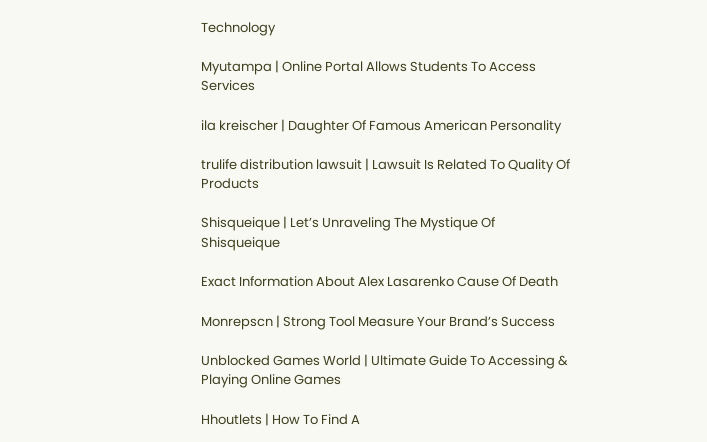Technology

Myutampa | Online Portal Allows Students To Access Services

ila kreischer | Daughter Of Famous American Personality

trulife distribution lawsuit | Lawsuit Is Related To Quality Of Products

Shisqueique | Let’s Unraveling The Mystique Of Shisqueique

Exact Information About Alex Lasarenko Cause Of Death

Monrepscn | Strong Tool Measure Your Brand’s Success

Unblocked Games World | Ultimate Guide To Accessing & Playing Online Games

Hhoutlets | How To Find A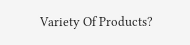Variety Of Products?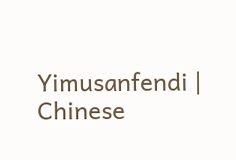Yimusanfendi | Chinese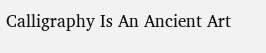Calligraphy Is An Ancient Art